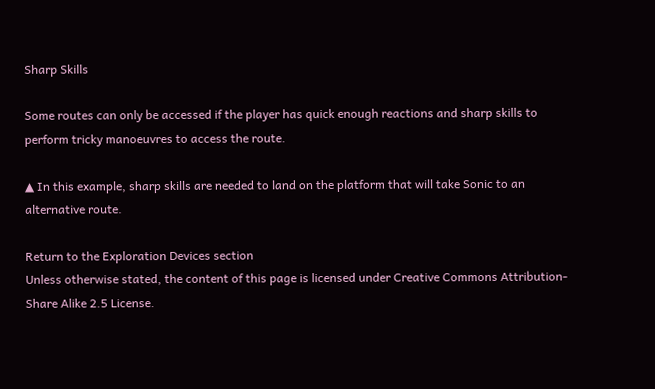Sharp Skills

Some routes can only be accessed if the player has quick enough reactions and sharp skills to perform tricky manoeuvres to access the route.

▲ In this example, sharp skills are needed to land on the platform that will take Sonic to an alternative route.

Return to the Exploration Devices section
Unless otherwise stated, the content of this page is licensed under Creative Commons Attribution-Share Alike 2.5 License.